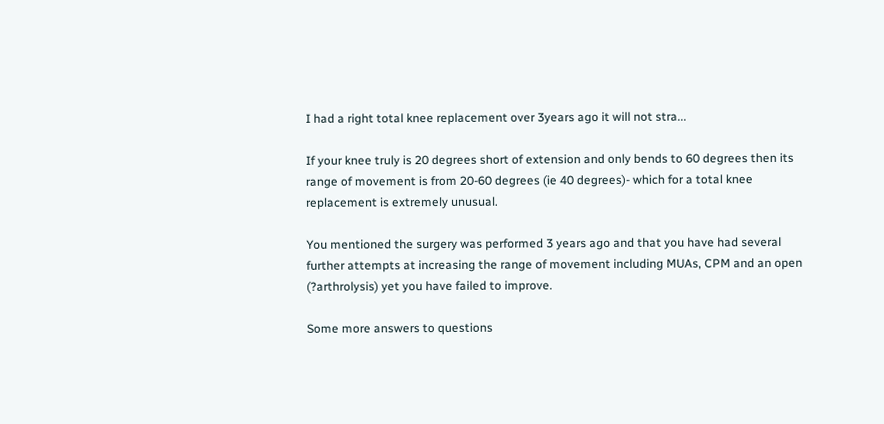I had a right total knee replacement over 3years ago it will not stra...

If your knee truly is 20 degrees short of extension and only bends to 60 degrees then its range of movement is from 20-60 degrees (ie 40 degrees)- which for a total knee replacement is extremely unusual.

You mentioned the surgery was performed 3 years ago and that you have had several further attempts at increasing the range of movement including MUAs, CPM and an open (?arthrolysis) yet you have failed to improve.

Some more answers to questions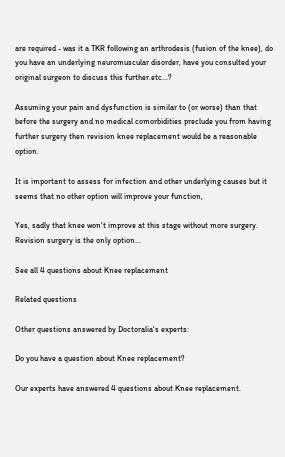are required - was it a TKR following an arthrodesis (fusion of the knee), do you have an underlying neuromuscular disorder, have you consulted your original surgeon to discuss this further.etc...?

Assuming your pain and dysfunction is similar to (or worse) than that before the surgery and no medical comorbidities preclude you from having further surgery then revision knee replacement would be a reasonable option.

It is important to assess for infection and other underlying causes but it seems that no other option will improve your function,

Yes, sadly that knee won't improve at this stage without more surgery. Revision surgery is the only option...

See all 4 questions about Knee replacement

Related questions

Other questions answered by Doctoralia's experts:

Do you have a question about Knee replacement?

Our experts have answered 4 questions about Knee replacement.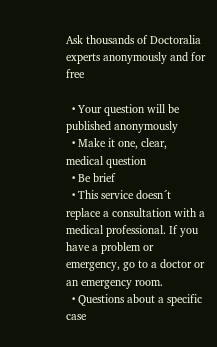Ask thousands of Doctoralia experts anonymously and for free

  • Your question will be published anonymously
  • Make it one, clear, medical question
  • Be brief
  • This service doesn´t replace a consultation with a medical professional. If you have a problem or emergency, go to a doctor or an emergency room.
  • Questions about a specific case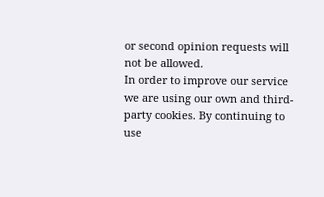or second opinion requests will not be allowed.
In order to improve our service we are using our own and third-party cookies. By continuing to use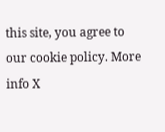this site, you agree to our cookie policy. More info X